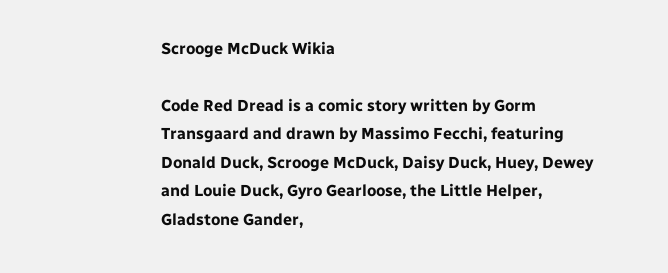Scrooge McDuck Wikia

Code Red Dread is a comic story written by Gorm Transgaard and drawn by Massimo Fecchi, featuring Donald Duck, Scrooge McDuck, Daisy Duck, Huey, Dewey and Louie Duck, Gyro Gearloose, the Little Helper, Gladstone Gander,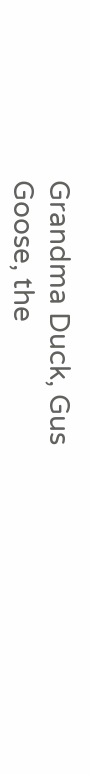Grandma Duck, Gus Goose, the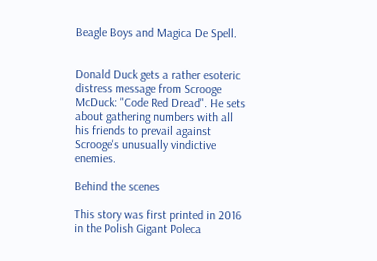Beagle Boys and Magica De Spell.


Donald Duck gets a rather esoteric distress message from Scrooge McDuck: "Code Red Dread". He sets about gathering numbers with all his friends to prevail against Scrooge's unusually vindictive enemies.

Behind the scenes

This story was first printed in 2016 in the Polish Gigant Poleca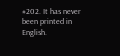#202. It has never been printed in English.